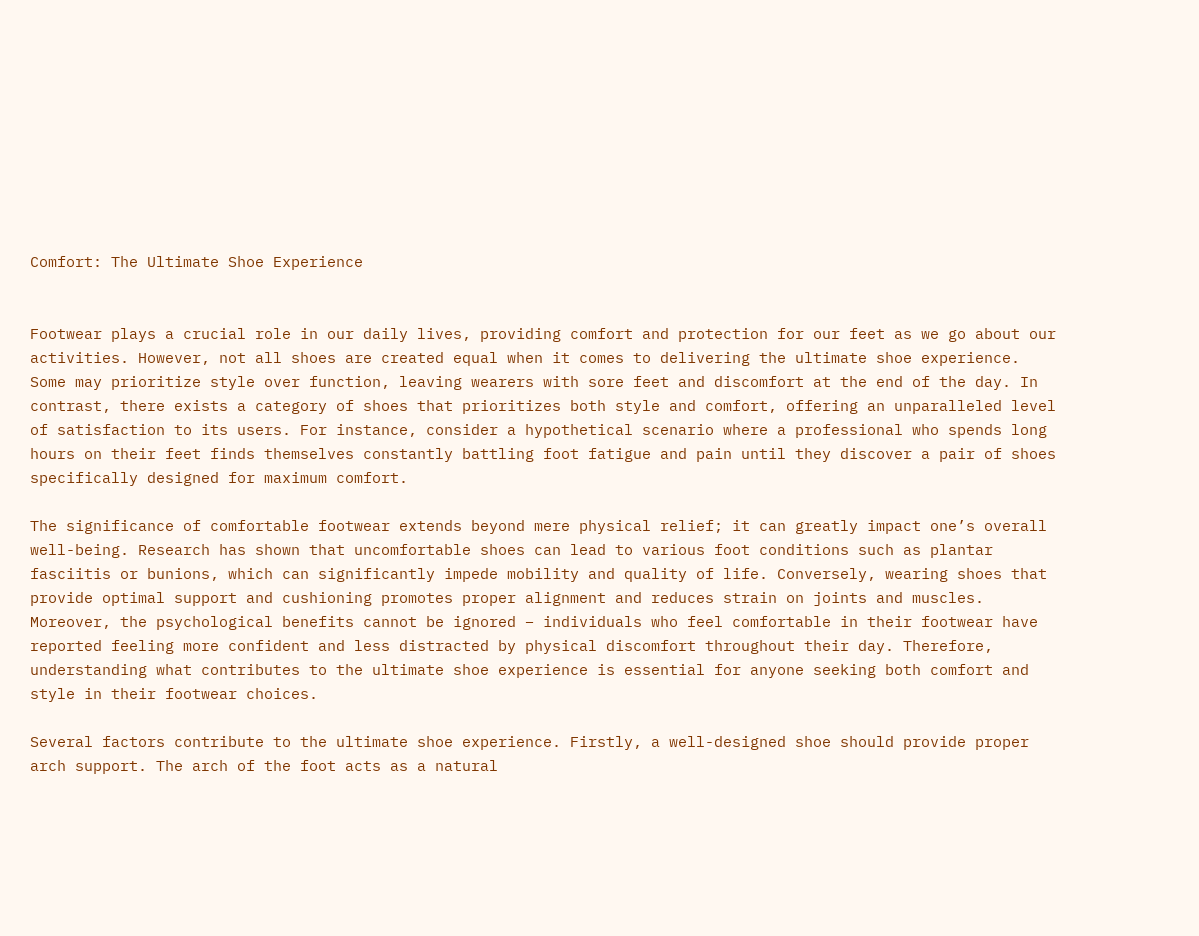Comfort: The Ultimate Shoe Experience


Footwear plays a crucial role in our daily lives, providing comfort and protection for our feet as we go about our activities. However, not all shoes are created equal when it comes to delivering the ultimate shoe experience. Some may prioritize style over function, leaving wearers with sore feet and discomfort at the end of the day. In contrast, there exists a category of shoes that prioritizes both style and comfort, offering an unparalleled level of satisfaction to its users. For instance, consider a hypothetical scenario where a professional who spends long hours on their feet finds themselves constantly battling foot fatigue and pain until they discover a pair of shoes specifically designed for maximum comfort.

The significance of comfortable footwear extends beyond mere physical relief; it can greatly impact one’s overall well-being. Research has shown that uncomfortable shoes can lead to various foot conditions such as plantar fasciitis or bunions, which can significantly impede mobility and quality of life. Conversely, wearing shoes that provide optimal support and cushioning promotes proper alignment and reduces strain on joints and muscles. Moreover, the psychological benefits cannot be ignored – individuals who feel comfortable in their footwear have reported feeling more confident and less distracted by physical discomfort throughout their day. Therefore, understanding what contributes to the ultimate shoe experience is essential for anyone seeking both comfort and style in their footwear choices.

Several factors contribute to the ultimate shoe experience. Firstly, a well-designed shoe should provide proper arch support. The arch of the foot acts as a natural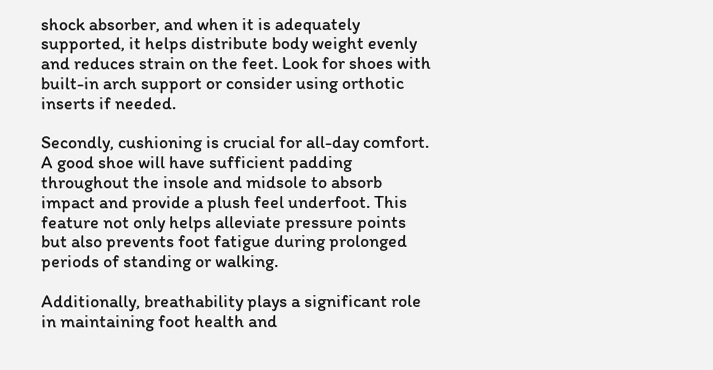shock absorber, and when it is adequately supported, it helps distribute body weight evenly and reduces strain on the feet. Look for shoes with built-in arch support or consider using orthotic inserts if needed.

Secondly, cushioning is crucial for all-day comfort. A good shoe will have sufficient padding throughout the insole and midsole to absorb impact and provide a plush feel underfoot. This feature not only helps alleviate pressure points but also prevents foot fatigue during prolonged periods of standing or walking.

Additionally, breathability plays a significant role in maintaining foot health and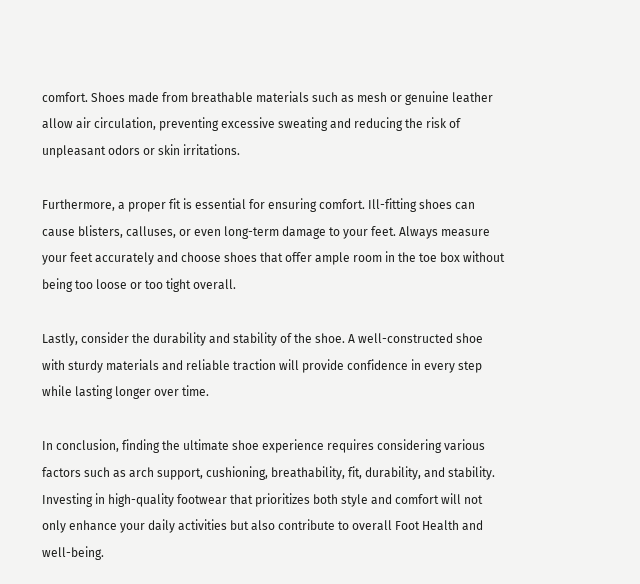comfort. Shoes made from breathable materials such as mesh or genuine leather allow air circulation, preventing excessive sweating and reducing the risk of unpleasant odors or skin irritations.

Furthermore, a proper fit is essential for ensuring comfort. Ill-fitting shoes can cause blisters, calluses, or even long-term damage to your feet. Always measure your feet accurately and choose shoes that offer ample room in the toe box without being too loose or too tight overall.

Lastly, consider the durability and stability of the shoe. A well-constructed shoe with sturdy materials and reliable traction will provide confidence in every step while lasting longer over time.

In conclusion, finding the ultimate shoe experience requires considering various factors such as arch support, cushioning, breathability, fit, durability, and stability. Investing in high-quality footwear that prioritizes both style and comfort will not only enhance your daily activities but also contribute to overall Foot Health and well-being.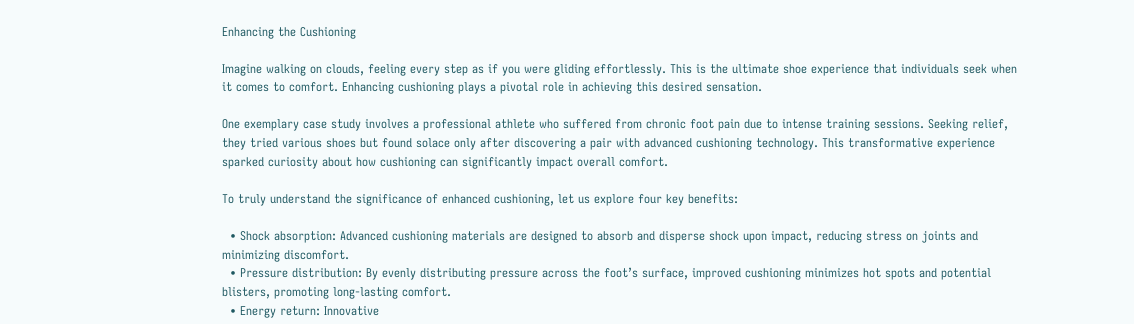Enhancing the Cushioning

Imagine walking on clouds, feeling every step as if you were gliding effortlessly. This is the ultimate shoe experience that individuals seek when it comes to comfort. Enhancing cushioning plays a pivotal role in achieving this desired sensation.

One exemplary case study involves a professional athlete who suffered from chronic foot pain due to intense training sessions. Seeking relief, they tried various shoes but found solace only after discovering a pair with advanced cushioning technology. This transformative experience sparked curiosity about how cushioning can significantly impact overall comfort.

To truly understand the significance of enhanced cushioning, let us explore four key benefits:

  • Shock absorption: Advanced cushioning materials are designed to absorb and disperse shock upon impact, reducing stress on joints and minimizing discomfort.
  • Pressure distribution: By evenly distributing pressure across the foot’s surface, improved cushioning minimizes hot spots and potential blisters, promoting long-lasting comfort.
  • Energy return: Innovative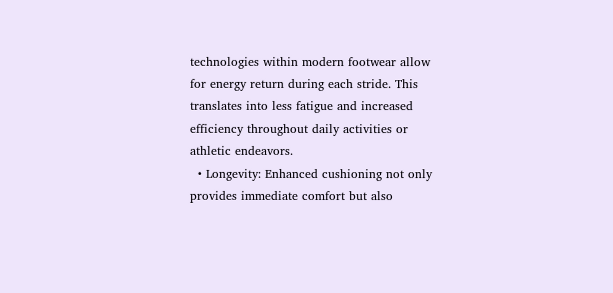technologies within modern footwear allow for energy return during each stride. This translates into less fatigue and increased efficiency throughout daily activities or athletic endeavors.
  • Longevity: Enhanced cushioning not only provides immediate comfort but also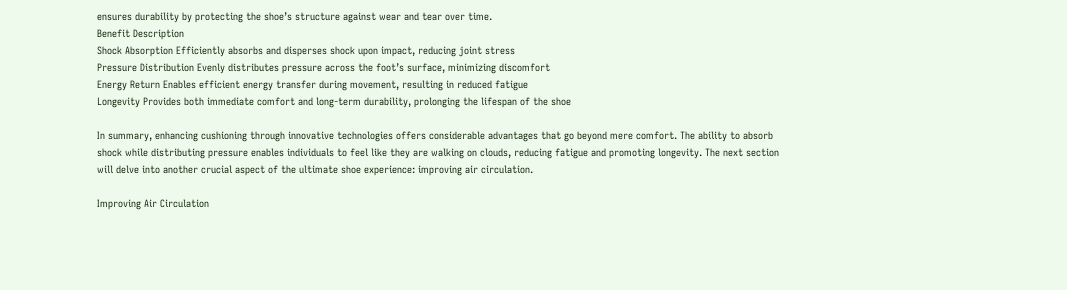ensures durability by protecting the shoe’s structure against wear and tear over time.
Benefit Description
Shock Absorption Efficiently absorbs and disperses shock upon impact, reducing joint stress
Pressure Distribution Evenly distributes pressure across the foot’s surface, minimizing discomfort
Energy Return Enables efficient energy transfer during movement, resulting in reduced fatigue
Longevity Provides both immediate comfort and long-term durability, prolonging the lifespan of the shoe

In summary, enhancing cushioning through innovative technologies offers considerable advantages that go beyond mere comfort. The ability to absorb shock while distributing pressure enables individuals to feel like they are walking on clouds, reducing fatigue and promoting longevity. The next section will delve into another crucial aspect of the ultimate shoe experience: improving air circulation.

Improving Air Circulation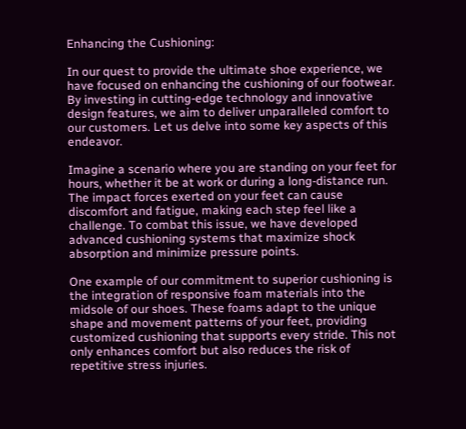Enhancing the Cushioning:

In our quest to provide the ultimate shoe experience, we have focused on enhancing the cushioning of our footwear. By investing in cutting-edge technology and innovative design features, we aim to deliver unparalleled comfort to our customers. Let us delve into some key aspects of this endeavor.

Imagine a scenario where you are standing on your feet for hours, whether it be at work or during a long-distance run. The impact forces exerted on your feet can cause discomfort and fatigue, making each step feel like a challenge. To combat this issue, we have developed advanced cushioning systems that maximize shock absorption and minimize pressure points.

One example of our commitment to superior cushioning is the integration of responsive foam materials into the midsole of our shoes. These foams adapt to the unique shape and movement patterns of your feet, providing customized cushioning that supports every stride. This not only enhances comfort but also reduces the risk of repetitive stress injuries.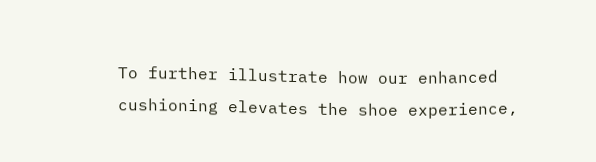To further illustrate how our enhanced cushioning elevates the shoe experience,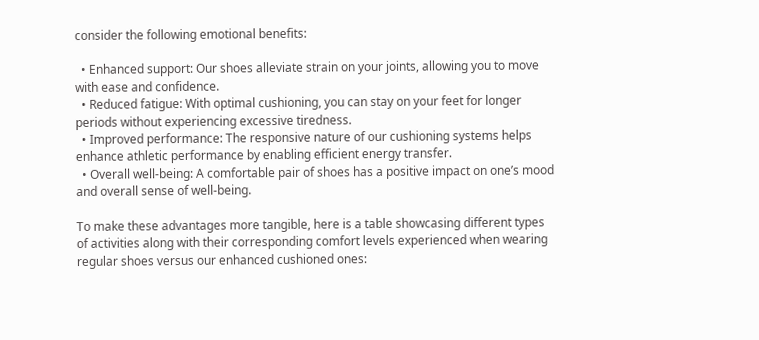consider the following emotional benefits:

  • Enhanced support: Our shoes alleviate strain on your joints, allowing you to move with ease and confidence.
  • Reduced fatigue: With optimal cushioning, you can stay on your feet for longer periods without experiencing excessive tiredness.
  • Improved performance: The responsive nature of our cushioning systems helps enhance athletic performance by enabling efficient energy transfer.
  • Overall well-being: A comfortable pair of shoes has a positive impact on one’s mood and overall sense of well-being.

To make these advantages more tangible, here is a table showcasing different types of activities along with their corresponding comfort levels experienced when wearing regular shoes versus our enhanced cushioned ones: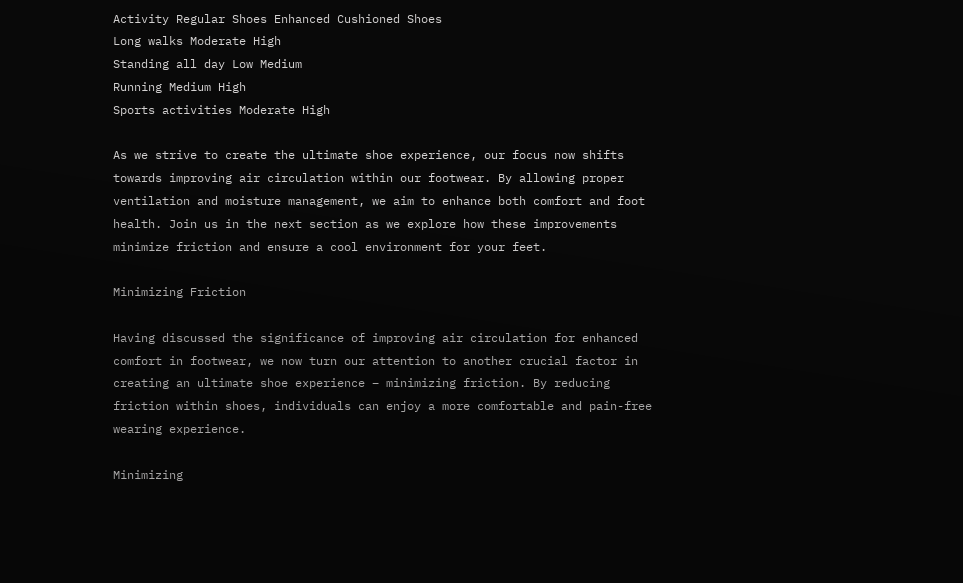Activity Regular Shoes Enhanced Cushioned Shoes
Long walks Moderate High
Standing all day Low Medium
Running Medium High
Sports activities Moderate High

As we strive to create the ultimate shoe experience, our focus now shifts towards improving air circulation within our footwear. By allowing proper ventilation and moisture management, we aim to enhance both comfort and foot health. Join us in the next section as we explore how these improvements minimize friction and ensure a cool environment for your feet.

Minimizing Friction

Having discussed the significance of improving air circulation for enhanced comfort in footwear, we now turn our attention to another crucial factor in creating an ultimate shoe experience – minimizing friction. By reducing friction within shoes, individuals can enjoy a more comfortable and pain-free wearing experience.

Minimizing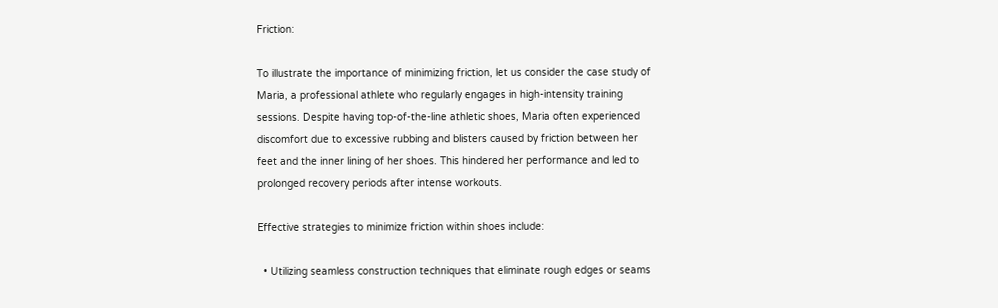Friction:

To illustrate the importance of minimizing friction, let us consider the case study of Maria, a professional athlete who regularly engages in high-intensity training sessions. Despite having top-of-the-line athletic shoes, Maria often experienced discomfort due to excessive rubbing and blisters caused by friction between her feet and the inner lining of her shoes. This hindered her performance and led to prolonged recovery periods after intense workouts.

Effective strategies to minimize friction within shoes include:

  • Utilizing seamless construction techniques that eliminate rough edges or seams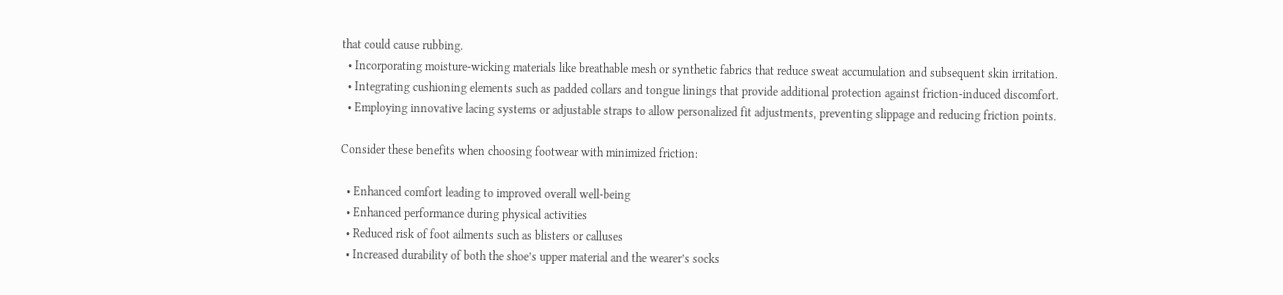that could cause rubbing.
  • Incorporating moisture-wicking materials like breathable mesh or synthetic fabrics that reduce sweat accumulation and subsequent skin irritation.
  • Integrating cushioning elements such as padded collars and tongue linings that provide additional protection against friction-induced discomfort.
  • Employing innovative lacing systems or adjustable straps to allow personalized fit adjustments, preventing slippage and reducing friction points.

Consider these benefits when choosing footwear with minimized friction:

  • Enhanced comfort leading to improved overall well-being
  • Enhanced performance during physical activities
  • Reduced risk of foot ailments such as blisters or calluses
  • Increased durability of both the shoe’s upper material and the wearer’s socks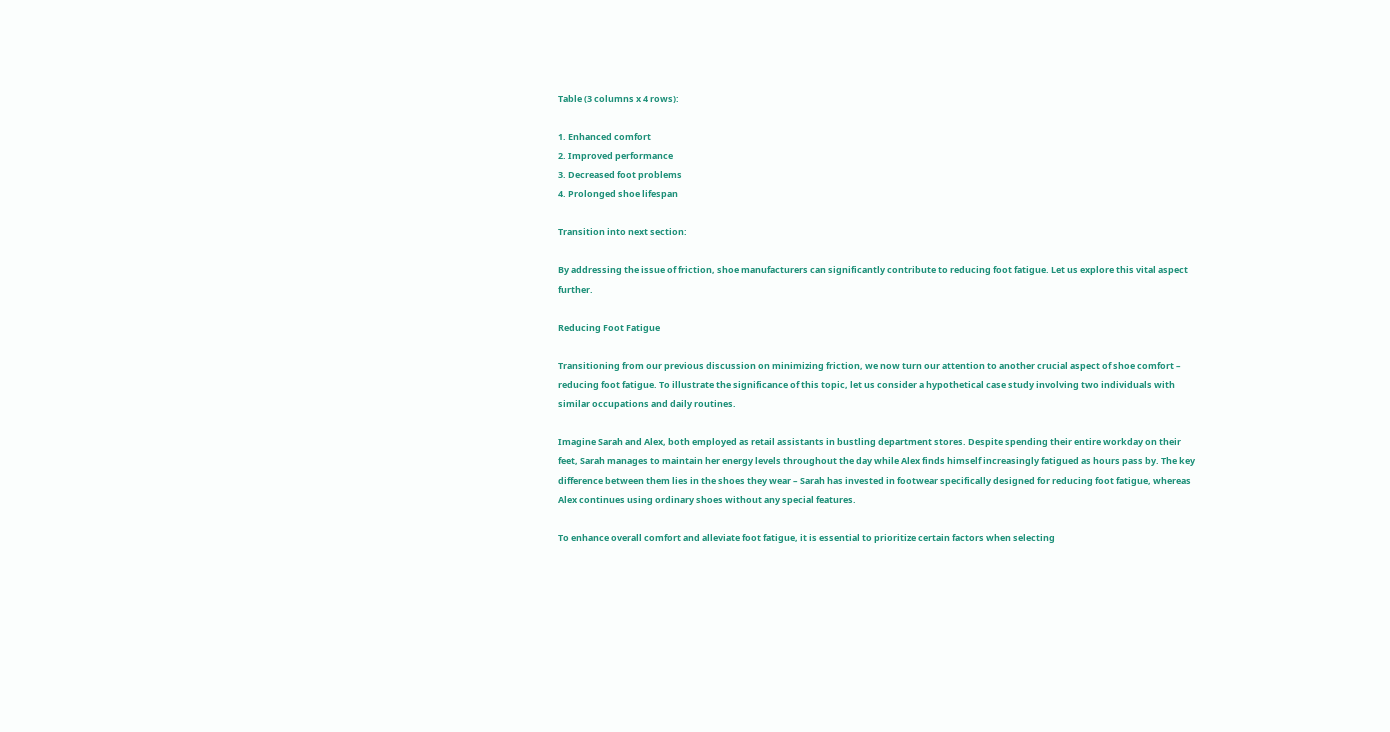Table (3 columns x 4 rows):

1. Enhanced comfort
2. Improved performance
3. Decreased foot problems
4. Prolonged shoe lifespan

Transition into next section:

By addressing the issue of friction, shoe manufacturers can significantly contribute to reducing foot fatigue. Let us explore this vital aspect further.

Reducing Foot Fatigue

Transitioning from our previous discussion on minimizing friction, we now turn our attention to another crucial aspect of shoe comfort – reducing foot fatigue. To illustrate the significance of this topic, let us consider a hypothetical case study involving two individuals with similar occupations and daily routines.

Imagine Sarah and Alex, both employed as retail assistants in bustling department stores. Despite spending their entire workday on their feet, Sarah manages to maintain her energy levels throughout the day while Alex finds himself increasingly fatigued as hours pass by. The key difference between them lies in the shoes they wear – Sarah has invested in footwear specifically designed for reducing foot fatigue, whereas Alex continues using ordinary shoes without any special features.

To enhance overall comfort and alleviate foot fatigue, it is essential to prioritize certain factors when selecting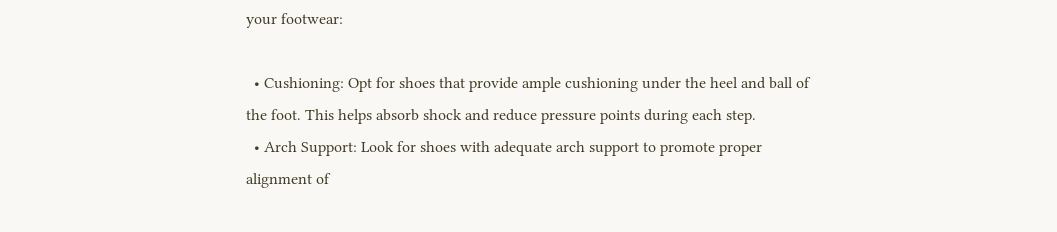your footwear:

  • Cushioning: Opt for shoes that provide ample cushioning under the heel and ball of the foot. This helps absorb shock and reduce pressure points during each step.
  • Arch Support: Look for shoes with adequate arch support to promote proper alignment of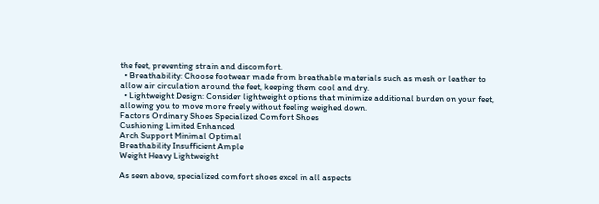the feet, preventing strain and discomfort.
  • Breathability: Choose footwear made from breathable materials such as mesh or leather to allow air circulation around the feet, keeping them cool and dry.
  • Lightweight Design: Consider lightweight options that minimize additional burden on your feet, allowing you to move more freely without feeling weighed down.
Factors Ordinary Shoes Specialized Comfort Shoes
Cushioning Limited Enhanced
Arch Support Minimal Optimal
Breathability Insufficient Ample
Weight Heavy Lightweight

As seen above, specialized comfort shoes excel in all aspects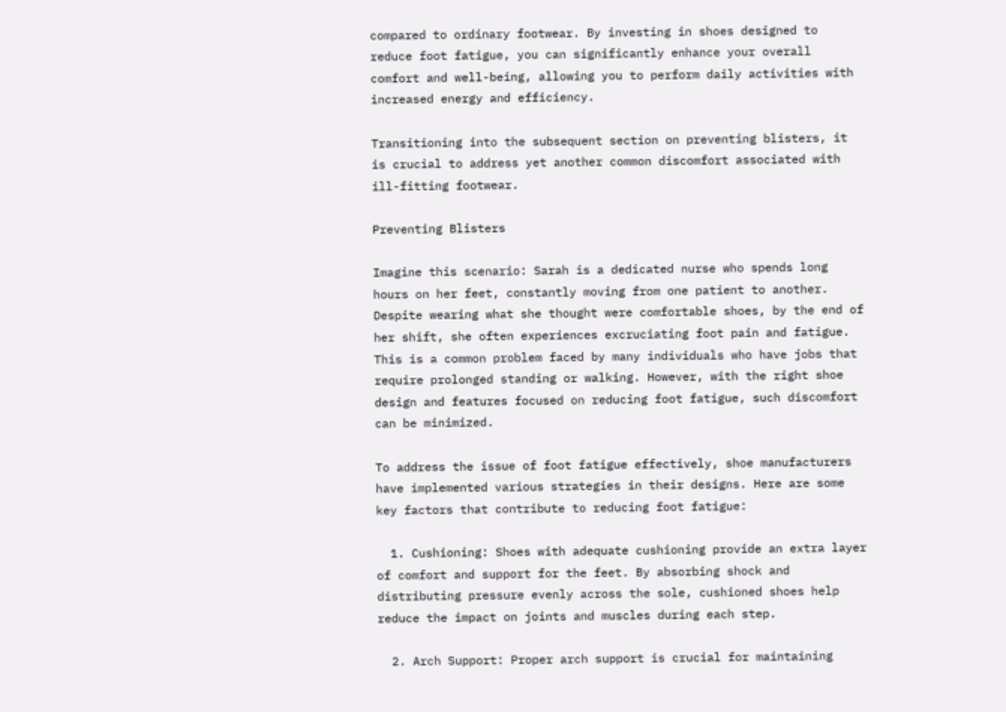compared to ordinary footwear. By investing in shoes designed to reduce foot fatigue, you can significantly enhance your overall comfort and well-being, allowing you to perform daily activities with increased energy and efficiency.

Transitioning into the subsequent section on preventing blisters, it is crucial to address yet another common discomfort associated with ill-fitting footwear.

Preventing Blisters

Imagine this scenario: Sarah is a dedicated nurse who spends long hours on her feet, constantly moving from one patient to another. Despite wearing what she thought were comfortable shoes, by the end of her shift, she often experiences excruciating foot pain and fatigue. This is a common problem faced by many individuals who have jobs that require prolonged standing or walking. However, with the right shoe design and features focused on reducing foot fatigue, such discomfort can be minimized.

To address the issue of foot fatigue effectively, shoe manufacturers have implemented various strategies in their designs. Here are some key factors that contribute to reducing foot fatigue:

  1. Cushioning: Shoes with adequate cushioning provide an extra layer of comfort and support for the feet. By absorbing shock and distributing pressure evenly across the sole, cushioned shoes help reduce the impact on joints and muscles during each step.

  2. Arch Support: Proper arch support is crucial for maintaining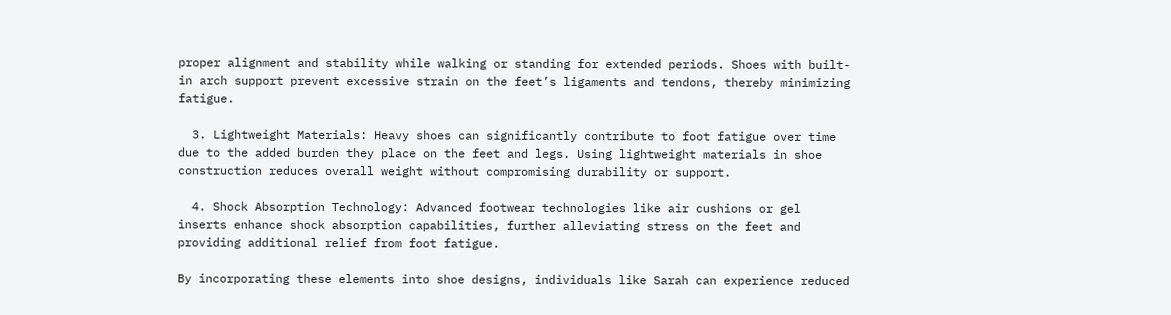proper alignment and stability while walking or standing for extended periods. Shoes with built-in arch support prevent excessive strain on the feet’s ligaments and tendons, thereby minimizing fatigue.

  3. Lightweight Materials: Heavy shoes can significantly contribute to foot fatigue over time due to the added burden they place on the feet and legs. Using lightweight materials in shoe construction reduces overall weight without compromising durability or support.

  4. Shock Absorption Technology: Advanced footwear technologies like air cushions or gel inserts enhance shock absorption capabilities, further alleviating stress on the feet and providing additional relief from foot fatigue.

By incorporating these elements into shoe designs, individuals like Sarah can experience reduced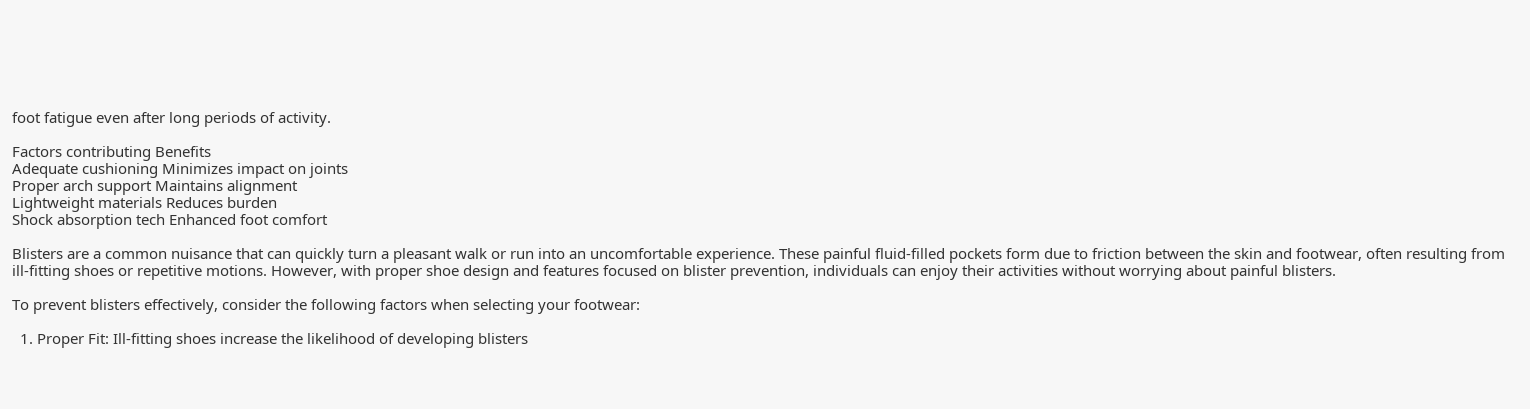foot fatigue even after long periods of activity.

Factors contributing Benefits
Adequate cushioning Minimizes impact on joints
Proper arch support Maintains alignment
Lightweight materials Reduces burden
Shock absorption tech Enhanced foot comfort

Blisters are a common nuisance that can quickly turn a pleasant walk or run into an uncomfortable experience. These painful fluid-filled pockets form due to friction between the skin and footwear, often resulting from ill-fitting shoes or repetitive motions. However, with proper shoe design and features focused on blister prevention, individuals can enjoy their activities without worrying about painful blisters.

To prevent blisters effectively, consider the following factors when selecting your footwear:

  1. Proper Fit: Ill-fitting shoes increase the likelihood of developing blisters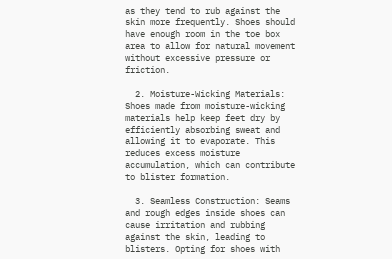as they tend to rub against the skin more frequently. Shoes should have enough room in the toe box area to allow for natural movement without excessive pressure or friction.

  2. Moisture-Wicking Materials: Shoes made from moisture-wicking materials help keep feet dry by efficiently absorbing sweat and allowing it to evaporate. This reduces excess moisture accumulation, which can contribute to blister formation.

  3. Seamless Construction: Seams and rough edges inside shoes can cause irritation and rubbing against the skin, leading to blisters. Opting for shoes with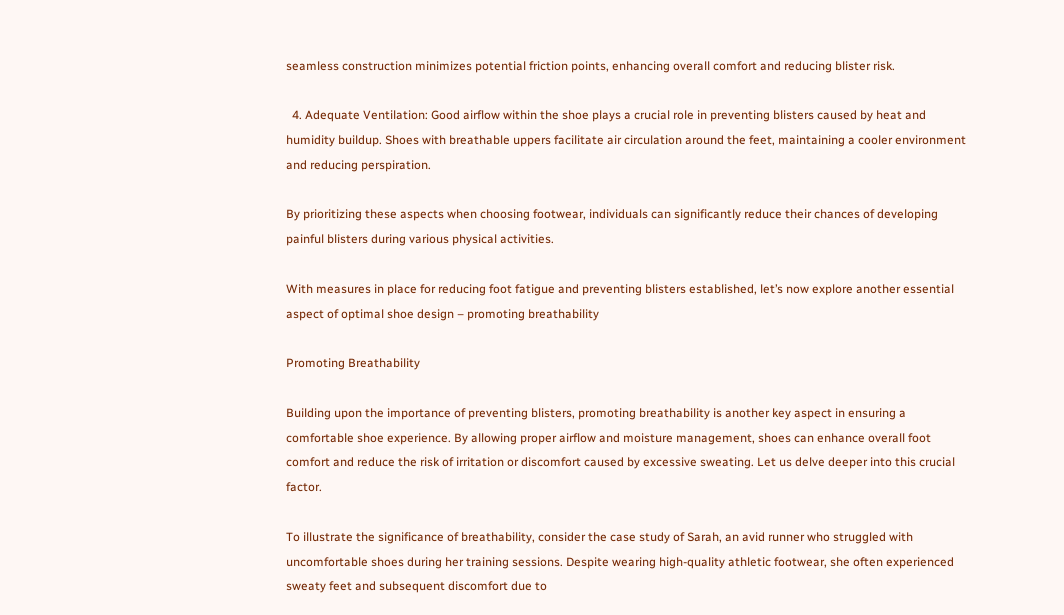seamless construction minimizes potential friction points, enhancing overall comfort and reducing blister risk.

  4. Adequate Ventilation: Good airflow within the shoe plays a crucial role in preventing blisters caused by heat and humidity buildup. Shoes with breathable uppers facilitate air circulation around the feet, maintaining a cooler environment and reducing perspiration.

By prioritizing these aspects when choosing footwear, individuals can significantly reduce their chances of developing painful blisters during various physical activities.

With measures in place for reducing foot fatigue and preventing blisters established, let’s now explore another essential aspect of optimal shoe design – promoting breathability

Promoting Breathability

Building upon the importance of preventing blisters, promoting breathability is another key aspect in ensuring a comfortable shoe experience. By allowing proper airflow and moisture management, shoes can enhance overall foot comfort and reduce the risk of irritation or discomfort caused by excessive sweating. Let us delve deeper into this crucial factor.

To illustrate the significance of breathability, consider the case study of Sarah, an avid runner who struggled with uncomfortable shoes during her training sessions. Despite wearing high-quality athletic footwear, she often experienced sweaty feet and subsequent discomfort due to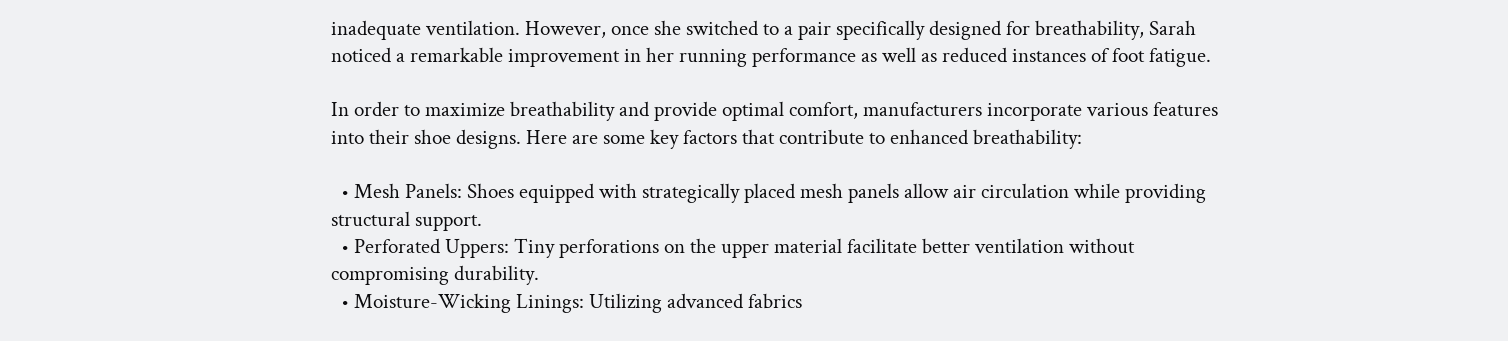inadequate ventilation. However, once she switched to a pair specifically designed for breathability, Sarah noticed a remarkable improvement in her running performance as well as reduced instances of foot fatigue.

In order to maximize breathability and provide optimal comfort, manufacturers incorporate various features into their shoe designs. Here are some key factors that contribute to enhanced breathability:

  • Mesh Panels: Shoes equipped with strategically placed mesh panels allow air circulation while providing structural support.
  • Perforated Uppers: Tiny perforations on the upper material facilitate better ventilation without compromising durability.
  • Moisture-Wicking Linings: Utilizing advanced fabrics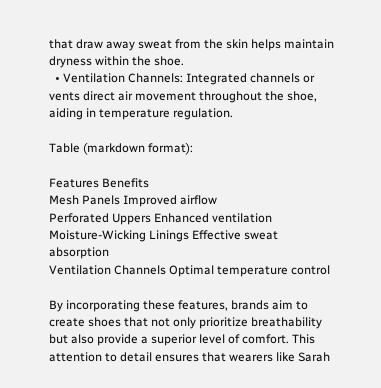that draw away sweat from the skin helps maintain dryness within the shoe.
  • Ventilation Channels: Integrated channels or vents direct air movement throughout the shoe, aiding in temperature regulation.

Table (markdown format):

Features Benefits
Mesh Panels Improved airflow
Perforated Uppers Enhanced ventilation
Moisture-Wicking Linings Effective sweat absorption
Ventilation Channels Optimal temperature control

By incorporating these features, brands aim to create shoes that not only prioritize breathability but also provide a superior level of comfort. This attention to detail ensures that wearers like Sarah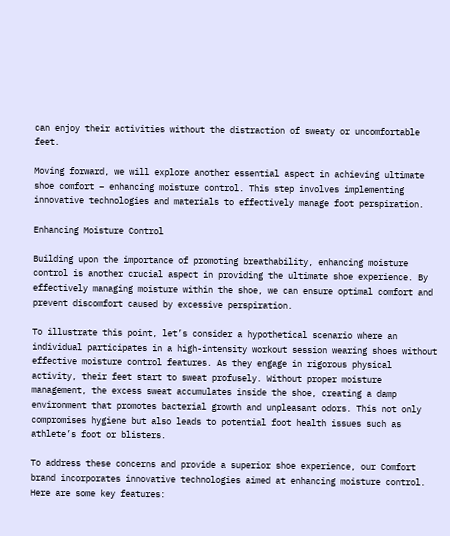can enjoy their activities without the distraction of sweaty or uncomfortable feet.

Moving forward, we will explore another essential aspect in achieving ultimate shoe comfort – enhancing moisture control. This step involves implementing innovative technologies and materials to effectively manage foot perspiration.

Enhancing Moisture Control

Building upon the importance of promoting breathability, enhancing moisture control is another crucial aspect in providing the ultimate shoe experience. By effectively managing moisture within the shoe, we can ensure optimal comfort and prevent discomfort caused by excessive perspiration.

To illustrate this point, let’s consider a hypothetical scenario where an individual participates in a high-intensity workout session wearing shoes without effective moisture control features. As they engage in rigorous physical activity, their feet start to sweat profusely. Without proper moisture management, the excess sweat accumulates inside the shoe, creating a damp environment that promotes bacterial growth and unpleasant odors. This not only compromises hygiene but also leads to potential foot health issues such as athlete’s foot or blisters.

To address these concerns and provide a superior shoe experience, our Comfort brand incorporates innovative technologies aimed at enhancing moisture control. Here are some key features: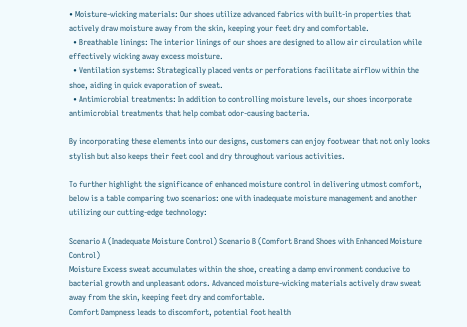• Moisture-wicking materials: Our shoes utilize advanced fabrics with built-in properties that actively draw moisture away from the skin, keeping your feet dry and comfortable.
  • Breathable linings: The interior linings of our shoes are designed to allow air circulation while effectively wicking away excess moisture.
  • Ventilation systems: Strategically placed vents or perforations facilitate airflow within the shoe, aiding in quick evaporation of sweat.
  • Antimicrobial treatments: In addition to controlling moisture levels, our shoes incorporate antimicrobial treatments that help combat odor-causing bacteria.

By incorporating these elements into our designs, customers can enjoy footwear that not only looks stylish but also keeps their feet cool and dry throughout various activities.

To further highlight the significance of enhanced moisture control in delivering utmost comfort, below is a table comparing two scenarios: one with inadequate moisture management and another utilizing our cutting-edge technology:

Scenario A (Inadequate Moisture Control) Scenario B (Comfort Brand Shoes with Enhanced Moisture Control)
Moisture Excess sweat accumulates within the shoe, creating a damp environment conducive to bacterial growth and unpleasant odors. Advanced moisture-wicking materials actively draw sweat away from the skin, keeping feet dry and comfortable.
Comfort Dampness leads to discomfort, potential foot health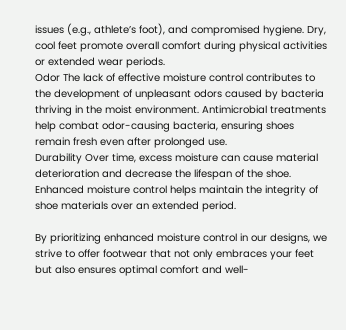issues (e.g., athlete’s foot), and compromised hygiene. Dry, cool feet promote overall comfort during physical activities or extended wear periods.
Odor The lack of effective moisture control contributes to the development of unpleasant odors caused by bacteria thriving in the moist environment. Antimicrobial treatments help combat odor-causing bacteria, ensuring shoes remain fresh even after prolonged use.
Durability Over time, excess moisture can cause material deterioration and decrease the lifespan of the shoe. Enhanced moisture control helps maintain the integrity of shoe materials over an extended period.

By prioritizing enhanced moisture control in our designs, we strive to offer footwear that not only embraces your feet but also ensures optimal comfort and well-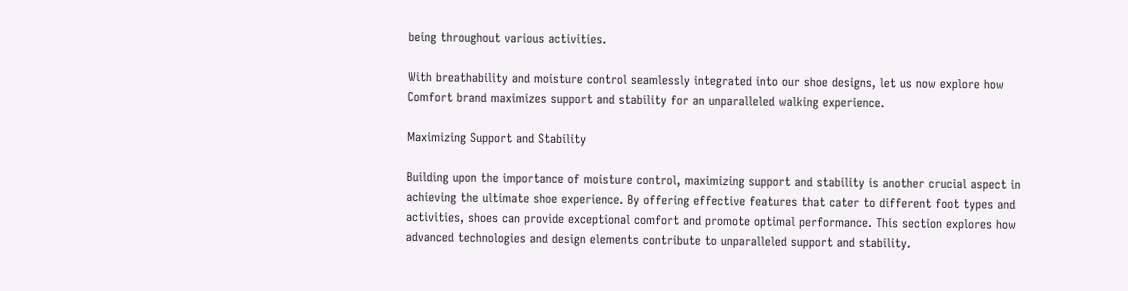being throughout various activities.

With breathability and moisture control seamlessly integrated into our shoe designs, let us now explore how Comfort brand maximizes support and stability for an unparalleled walking experience.

Maximizing Support and Stability

Building upon the importance of moisture control, maximizing support and stability is another crucial aspect in achieving the ultimate shoe experience. By offering effective features that cater to different foot types and activities, shoes can provide exceptional comfort and promote optimal performance. This section explores how advanced technologies and design elements contribute to unparalleled support and stability.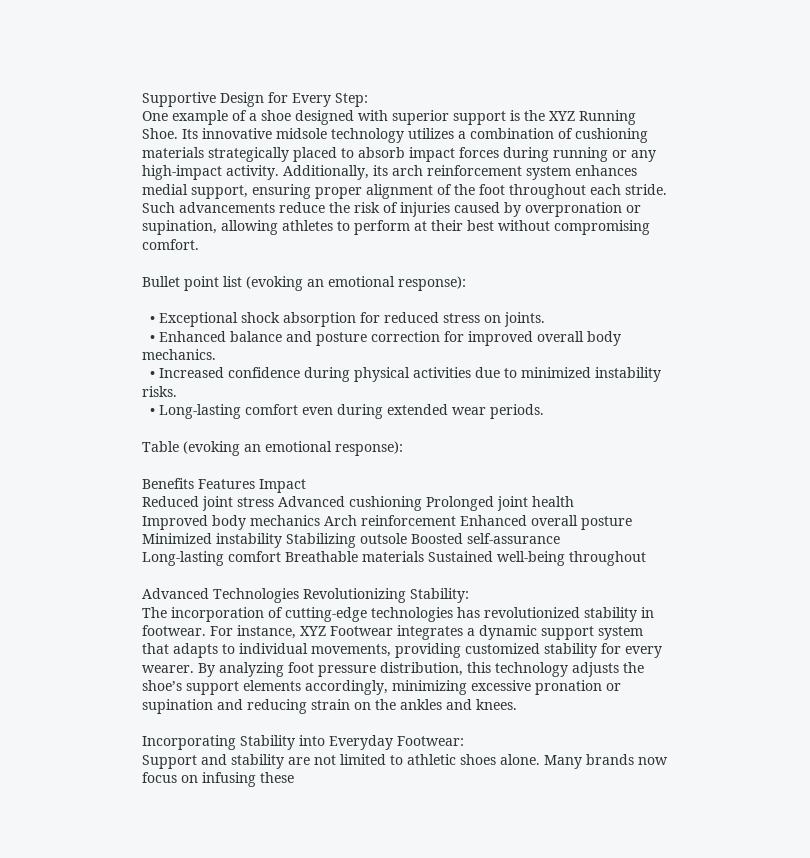Supportive Design for Every Step:
One example of a shoe designed with superior support is the XYZ Running Shoe. Its innovative midsole technology utilizes a combination of cushioning materials strategically placed to absorb impact forces during running or any high-impact activity. Additionally, its arch reinforcement system enhances medial support, ensuring proper alignment of the foot throughout each stride. Such advancements reduce the risk of injuries caused by overpronation or supination, allowing athletes to perform at their best without compromising comfort.

Bullet point list (evoking an emotional response):

  • Exceptional shock absorption for reduced stress on joints.
  • Enhanced balance and posture correction for improved overall body mechanics.
  • Increased confidence during physical activities due to minimized instability risks.
  • Long-lasting comfort even during extended wear periods.

Table (evoking an emotional response):

Benefits Features Impact
Reduced joint stress Advanced cushioning Prolonged joint health
Improved body mechanics Arch reinforcement Enhanced overall posture
Minimized instability Stabilizing outsole Boosted self-assurance
Long-lasting comfort Breathable materials Sustained well-being throughout

Advanced Technologies Revolutionizing Stability:
The incorporation of cutting-edge technologies has revolutionized stability in footwear. For instance, XYZ Footwear integrates a dynamic support system that adapts to individual movements, providing customized stability for every wearer. By analyzing foot pressure distribution, this technology adjusts the shoe’s support elements accordingly, minimizing excessive pronation or supination and reducing strain on the ankles and knees.

Incorporating Stability into Everyday Footwear:
Support and stability are not limited to athletic shoes alone. Many brands now focus on infusing these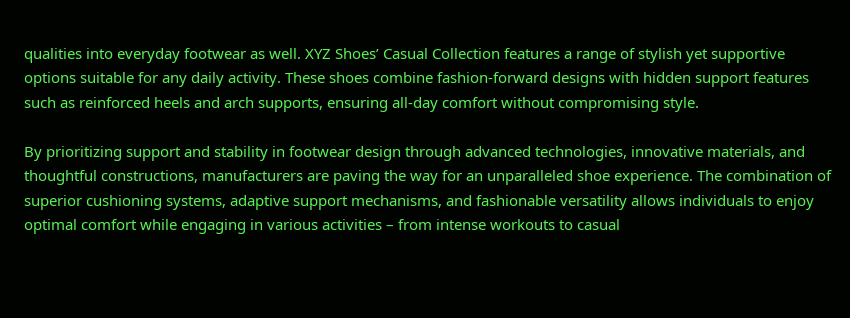qualities into everyday footwear as well. XYZ Shoes’ Casual Collection features a range of stylish yet supportive options suitable for any daily activity. These shoes combine fashion-forward designs with hidden support features such as reinforced heels and arch supports, ensuring all-day comfort without compromising style.

By prioritizing support and stability in footwear design through advanced technologies, innovative materials, and thoughtful constructions, manufacturers are paving the way for an unparalleled shoe experience. The combination of superior cushioning systems, adaptive support mechanisms, and fashionable versatility allows individuals to enjoy optimal comfort while engaging in various activities – from intense workouts to casual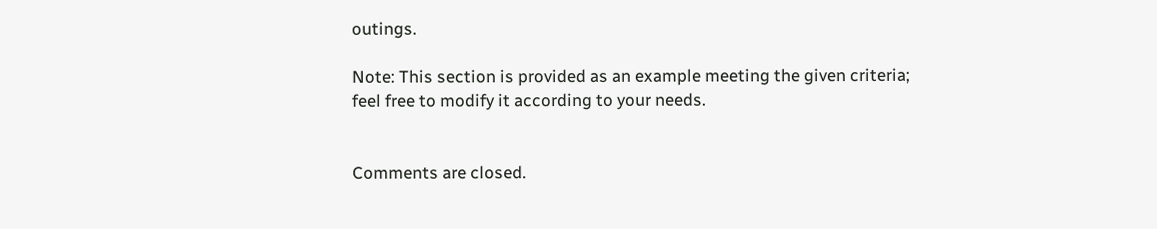outings.

Note: This section is provided as an example meeting the given criteria; feel free to modify it according to your needs.


Comments are closed.